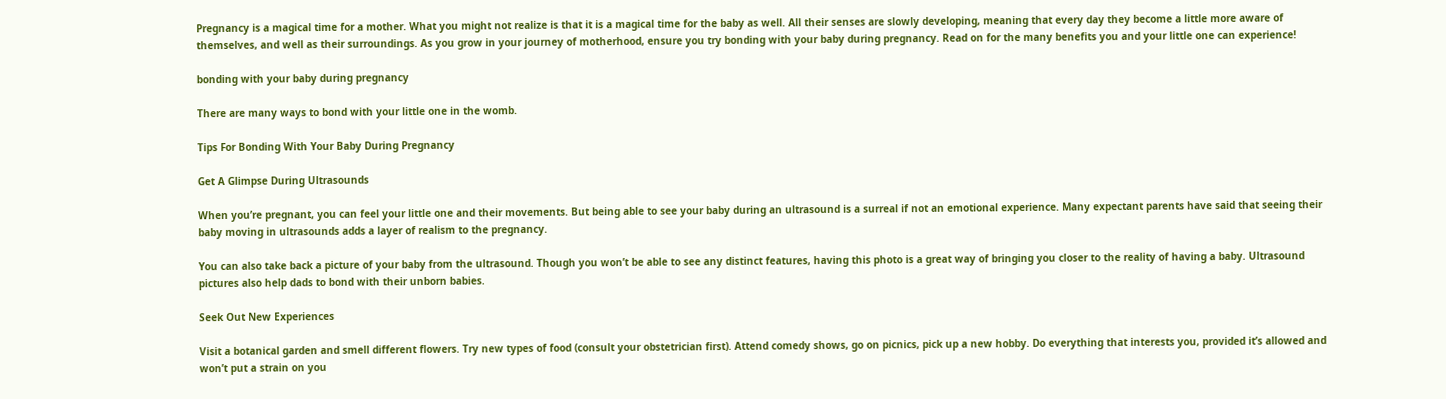Pregnancy is a magical time for a mother. What you might not realize is that it is a magical time for the baby as well. All their senses are slowly developing, meaning that every day they become a little more aware of themselves, and well as their surroundings. As you grow in your journey of motherhood, ensure you try bonding with your baby during pregnancy. Read on for the many benefits you and your little one can experience!

bonding with your baby during pregnancy

There are many ways to bond with your little one in the womb.

Tips For Bonding With Your Baby During Pregnancy

Get A Glimpse During Ultrasounds

When you’re pregnant, you can feel your little one and their movements. But being able to see your baby during an ultrasound is a surreal if not an emotional experience. Many expectant parents have said that seeing their baby moving in ultrasounds adds a layer of realism to the pregnancy.

You can also take back a picture of your baby from the ultrasound. Though you won’t be able to see any distinct features, having this photo is a great way of bringing you closer to the reality of having a baby. Ultrasound pictures also help dads to bond with their unborn babies.

Seek Out New Experiences

Visit a botanical garden and smell different flowers. Try new types of food (consult your obstetrician first). Attend comedy shows, go on picnics, pick up a new hobby. Do everything that interests you, provided it’s allowed and won’t put a strain on you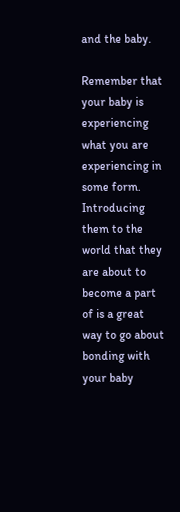and the baby.

Remember that your baby is experiencing what you are experiencing in some form. Introducing them to the world that they are about to become a part of is a great way to go about bonding with your baby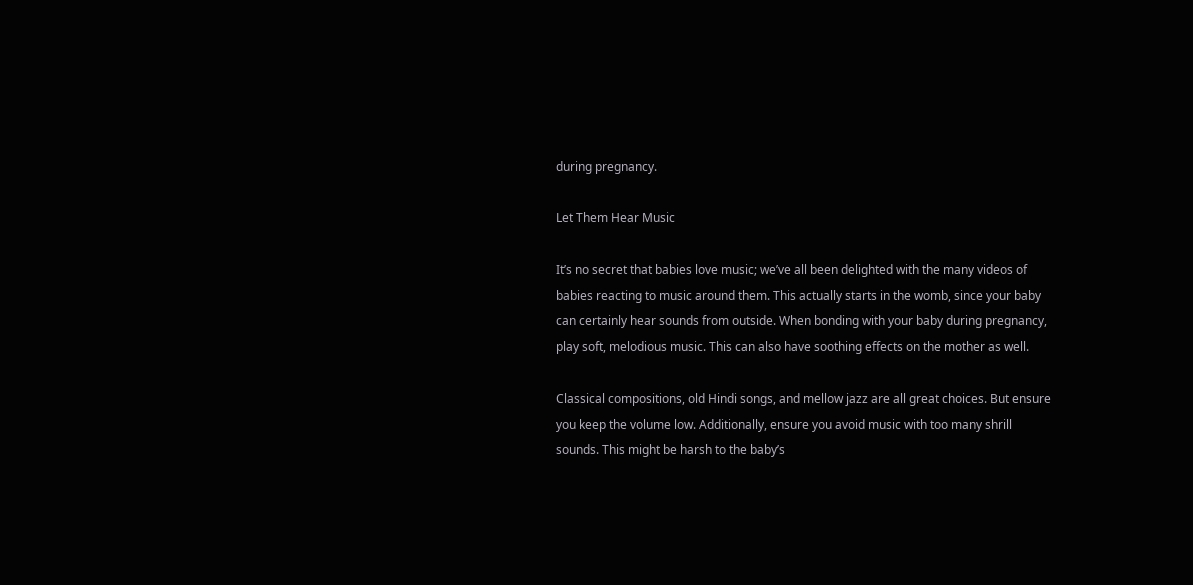during pregnancy.

Let Them Hear Music

It’s no secret that babies love music; we’ve all been delighted with the many videos of babies reacting to music around them. This actually starts in the womb, since your baby can certainly hear sounds from outside. When bonding with your baby during pregnancy, play soft, melodious music. This can also have soothing effects on the mother as well.

Classical compositions, old Hindi songs, and mellow jazz are all great choices. But ensure you keep the volume low. Additionally, ensure you avoid music with too many shrill sounds. This might be harsh to the baby’s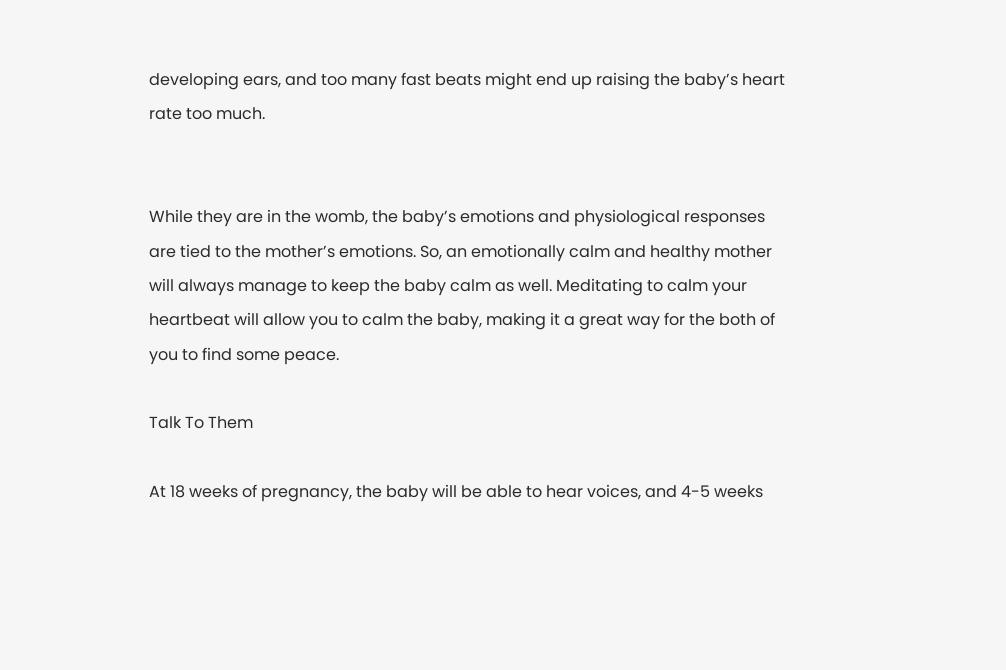developing ears, and too many fast beats might end up raising the baby’s heart rate too much.


While they are in the womb, the baby’s emotions and physiological responses are tied to the mother’s emotions. So, an emotionally calm and healthy mother will always manage to keep the baby calm as well. Meditating to calm your heartbeat will allow you to calm the baby, making it a great way for the both of you to find some peace.

Talk To Them

At 18 weeks of pregnancy, the baby will be able to hear voices, and 4-5 weeks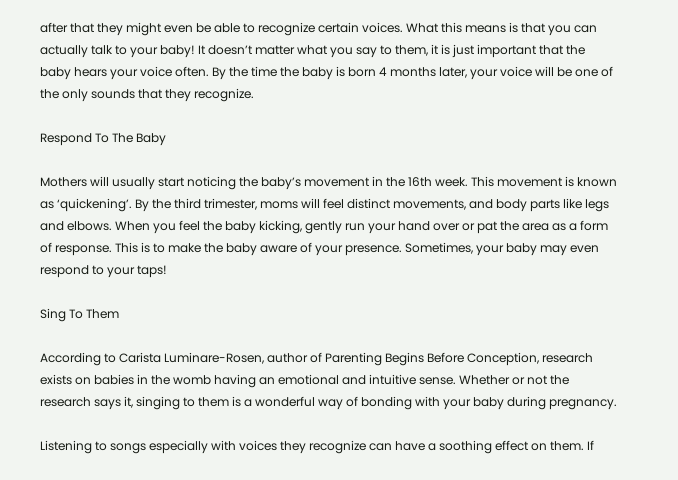after that they might even be able to recognize certain voices. What this means is that you can actually talk to your baby! It doesn’t matter what you say to them, it is just important that the baby hears your voice often. By the time the baby is born 4 months later, your voice will be one of the only sounds that they recognize.

Respond To The Baby

Mothers will usually start noticing the baby’s movement in the 16th week. This movement is known as ‘quickening’. By the third trimester, moms will feel distinct movements, and body parts like legs and elbows. When you feel the baby kicking, gently run your hand over or pat the area as a form of response. This is to make the baby aware of your presence. Sometimes, your baby may even respond to your taps!

Sing To Them

According to Carista Luminare-Rosen, author of Parenting Begins Before Conception, research exists on babies in the womb having an emotional and intuitive sense. Whether or not the research says it, singing to them is a wonderful way of bonding with your baby during pregnancy.

Listening to songs especially with voices they recognize can have a soothing effect on them. If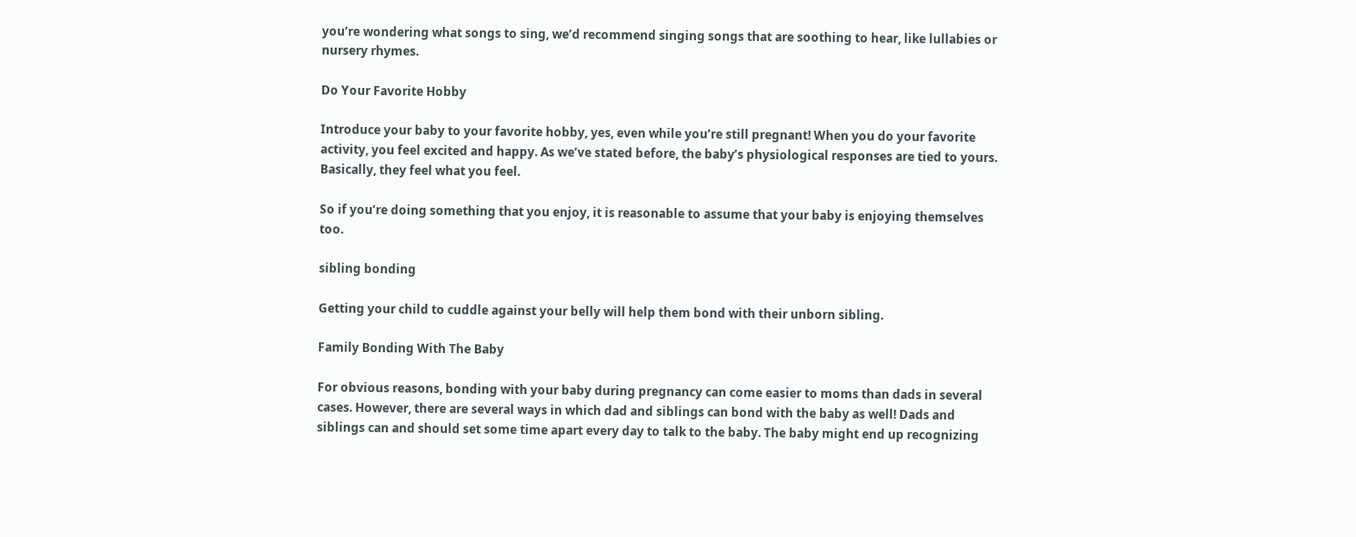you’re wondering what songs to sing, we’d recommend singing songs that are soothing to hear, like lullabies or nursery rhymes.

Do Your Favorite Hobby

Introduce your baby to your favorite hobby, yes, even while you’re still pregnant! When you do your favorite activity, you feel excited and happy. As we’ve stated before, the baby’s physiological responses are tied to yours. Basically, they feel what you feel.

So if you’re doing something that you enjoy, it is reasonable to assume that your baby is enjoying themselves too.

sibling bonding

Getting your child to cuddle against your belly will help them bond with their unborn sibling.

Family Bonding With The Baby

For obvious reasons, bonding with your baby during pregnancy can come easier to moms than dads in several cases. However, there are several ways in which dad and siblings can bond with the baby as well! Dads and siblings can and should set some time apart every day to talk to the baby. The baby might end up recognizing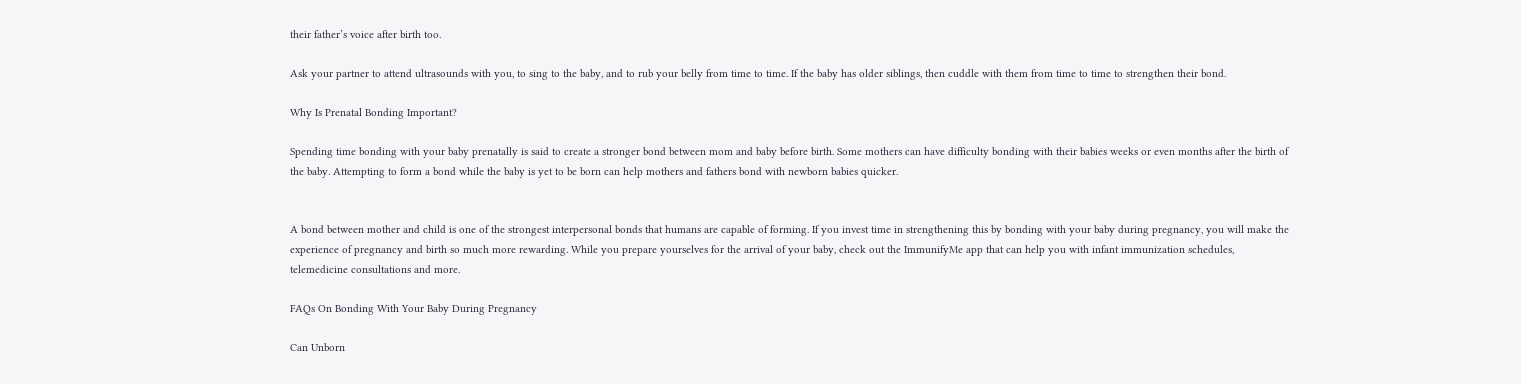their father’s voice after birth too.

Ask your partner to attend ultrasounds with you, to sing to the baby, and to rub your belly from time to time. If the baby has older siblings, then cuddle with them from time to time to strengthen their bond.

Why Is Prenatal Bonding Important?

Spending time bonding with your baby prenatally is said to create a stronger bond between mom and baby before birth. Some mothers can have difficulty bonding with their babies weeks or even months after the birth of the baby. Attempting to form a bond while the baby is yet to be born can help mothers and fathers bond with newborn babies quicker.


A bond between mother and child is one of the strongest interpersonal bonds that humans are capable of forming. If you invest time in strengthening this by bonding with your baby during pregnancy, you will make the experience of pregnancy and birth so much more rewarding. While you prepare yourselves for the arrival of your baby, check out the ImmunifyMe app that can help you with infant immunization schedules, telemedicine consultations and more.

FAQs On Bonding With Your Baby During Pregnancy

Can Unborn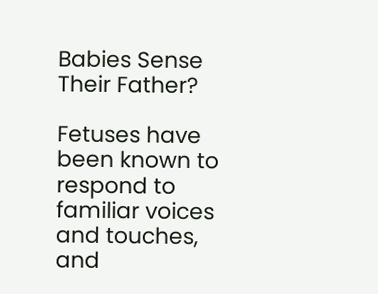Babies Sense Their Father?

Fetuses have been known to respond to familiar voices and touches, and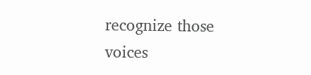recognize those voices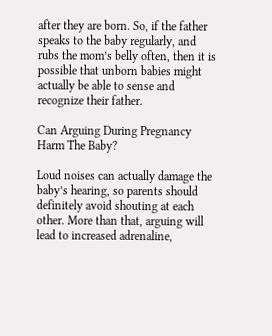after they are born. So, if the father speaks to the baby regularly, and rubs the mom’s belly often, then it is possible that unborn babies might actually be able to sense and recognize their father.

Can Arguing During Pregnancy Harm The Baby?

Loud noises can actually damage the baby’s hearing, so parents should definitely avoid shouting at each other. More than that, arguing will lead to increased adrenaline,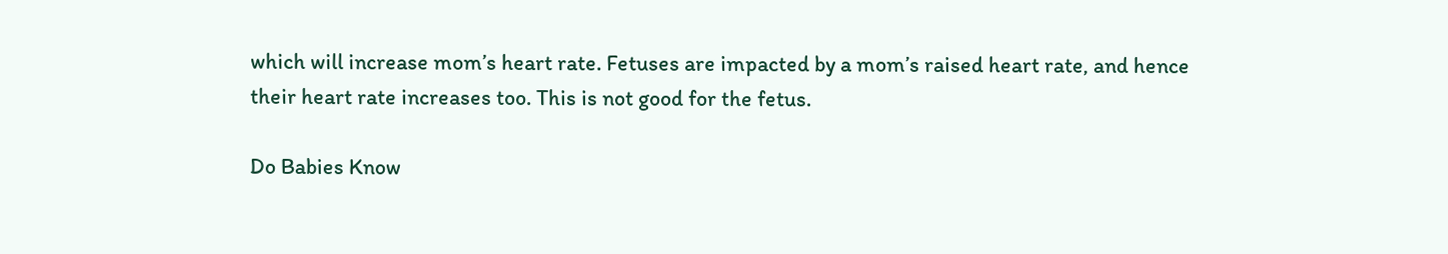which will increase mom’s heart rate. Fetuses are impacted by a mom’s raised heart rate, and hence their heart rate increases too. This is not good for the fetus.

Do Babies Know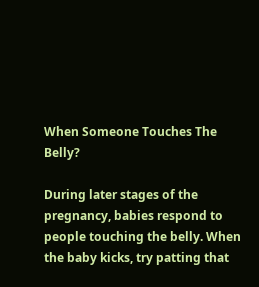When Someone Touches The Belly?

During later stages of the pregnancy, babies respond to people touching the belly. When the baby kicks, try patting that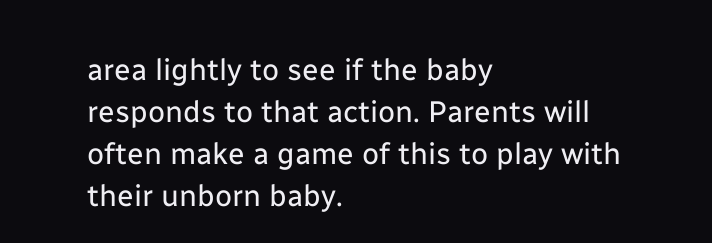area lightly to see if the baby responds to that action. Parents will often make a game of this to play with their unborn baby.